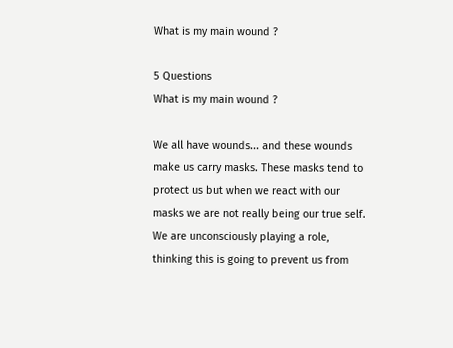What is my main wound ?

5 Questions
What is my main wound ?

We all have wounds... and these wounds make us carry masks. These masks tend to protect us but when we react with our masks we are not really being our true self. We are unconsciously playing a role, thinking this is going to prevent us from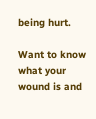being hurt.

Want to know what your wound is and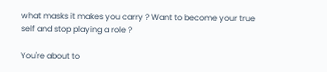what masks it makes you carry ? Want to become your true self and stop playing a role ?

You're about to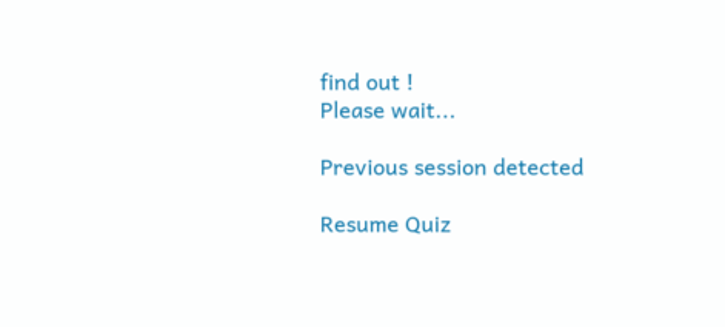find out !
Please wait...

Previous session detected

Resume Quiz